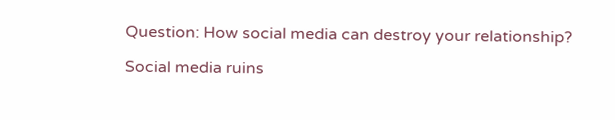Question: How social media can destroy your relationship?

Social media ruins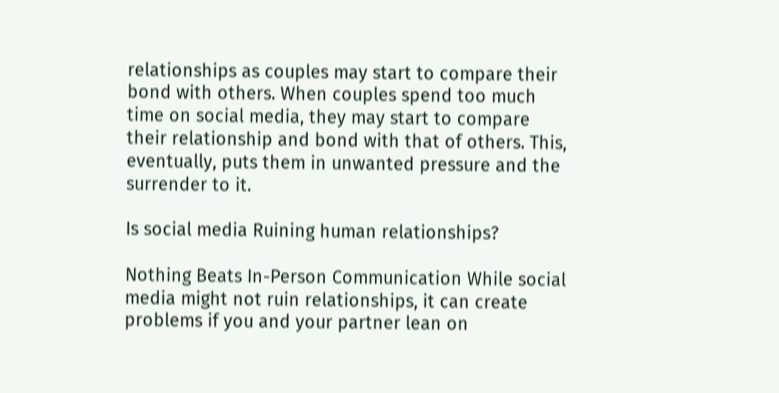relationships as couples may start to compare their bond with others. When couples spend too much time on social media, they may start to compare their relationship and bond with that of others. This, eventually, puts them in unwanted pressure and the surrender to it.

Is social media Ruining human relationships?

Nothing Beats In-Person Communication While social media might not ruin relationships, it can create problems if you and your partner lean on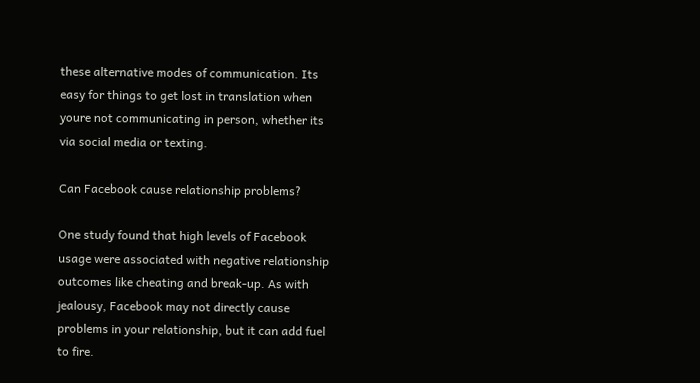these alternative modes of communication. Its easy for things to get lost in translation when youre not communicating in person, whether its via social media or texting.

Can Facebook cause relationship problems?

One study found that high levels of Facebook usage were associated with negative relationship outcomes like cheating and break-up. As with jealousy, Facebook may not directly cause problems in your relationship, but it can add fuel to fire.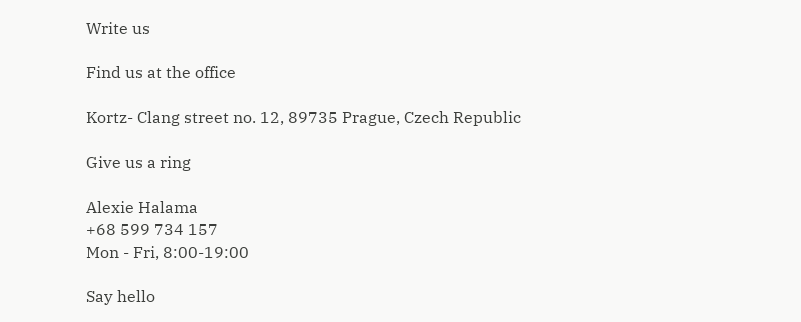Write us

Find us at the office

Kortz- Clang street no. 12, 89735 Prague, Czech Republic

Give us a ring

Alexie Halama
+68 599 734 157
Mon - Fri, 8:00-19:00

Say hello